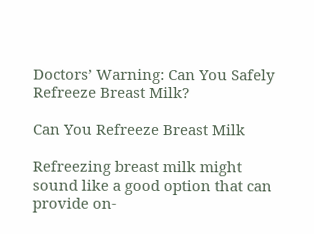Doctors’ Warning: Can You Safely Refreeze Breast Milk?

Can You Refreeze Breast Milk

Refreezing breast milk might sound like a good option that can provide on-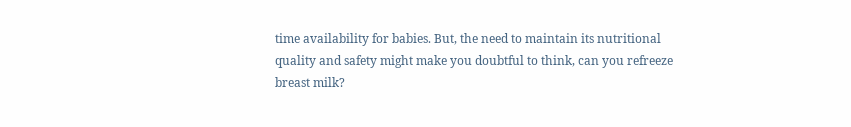time availability for babies. But, the need to maintain its nutritional quality and safety might make you doubtful to think, can you refreeze breast milk?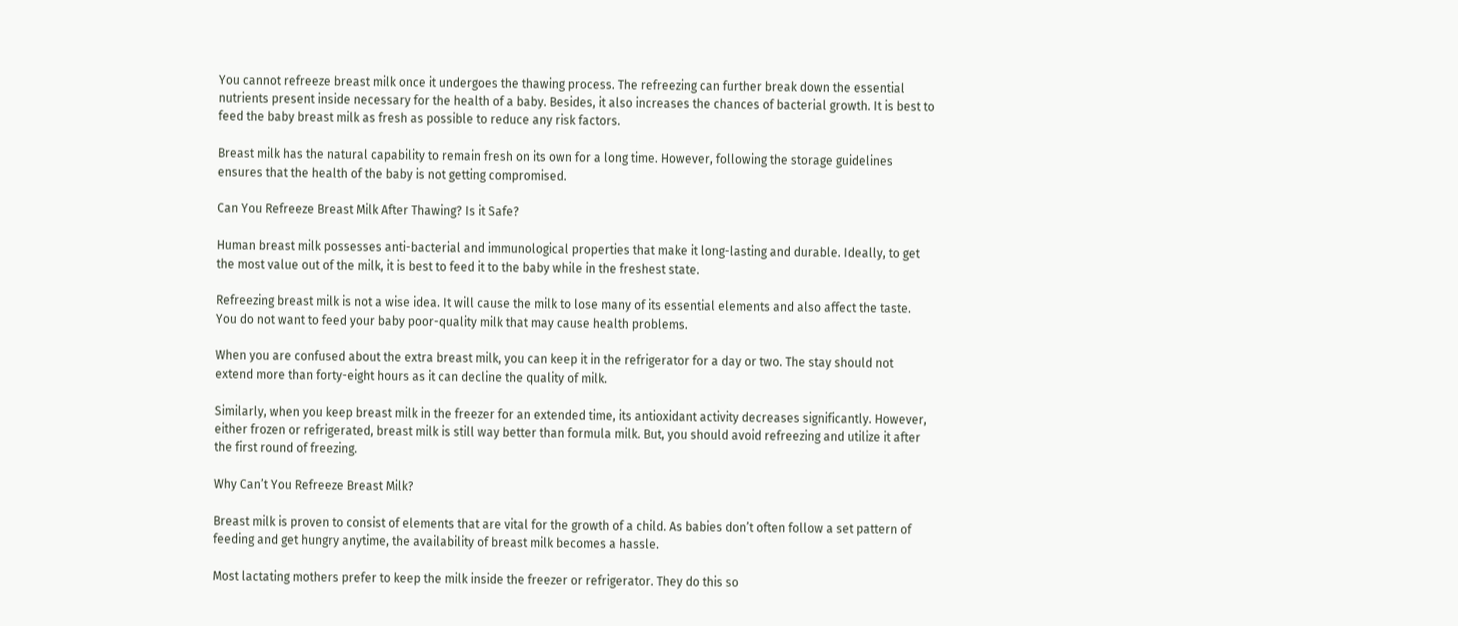You cannot refreeze breast milk once it undergoes the thawing process. The refreezing can further break down the essential nutrients present inside necessary for the health of a baby. Besides, it also increases the chances of bacterial growth. It is best to feed the baby breast milk as fresh as possible to reduce any risk factors.

Breast milk has the natural capability to remain fresh on its own for a long time. However, following the storage guidelines ensures that the health of the baby is not getting compromised.

Can You Refreeze Breast Milk After Thawing? Is it Safe?

Human breast milk possesses anti-bacterial and immunological properties that make it long-lasting and durable. Ideally, to get the most value out of the milk, it is best to feed it to the baby while in the freshest state.

Refreezing breast milk is not a wise idea. It will cause the milk to lose many of its essential elements and also affect the taste. You do not want to feed your baby poor-quality milk that may cause health problems.

When you are confused about the extra breast milk, you can keep it in the refrigerator for a day or two. The stay should not extend more than forty-eight hours as it can decline the quality of milk.

Similarly, when you keep breast milk in the freezer for an extended time, its antioxidant activity decreases significantly. However, either frozen or refrigerated, breast milk is still way better than formula milk. But, you should avoid refreezing and utilize it after the first round of freezing.

Why Can’t You Refreeze Breast Milk?

Breast milk is proven to consist of elements that are vital for the growth of a child. As babies don’t often follow a set pattern of feeding and get hungry anytime, the availability of breast milk becomes a hassle.

Most lactating mothers prefer to keep the milk inside the freezer or refrigerator. They do this so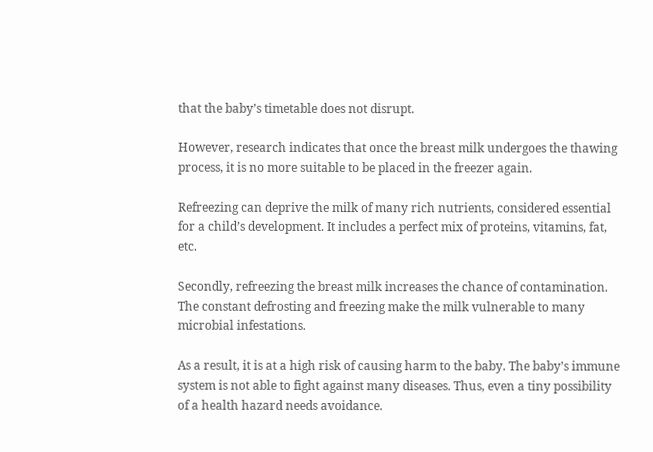that the baby’s timetable does not disrupt.

However, research indicates that once the breast milk undergoes the thawing process, it is no more suitable to be placed in the freezer again.

Refreezing can deprive the milk of many rich nutrients, considered essential for a child’s development. It includes a perfect mix of proteins, vitamins, fat, etc.

Secondly, refreezing the breast milk increases the chance of contamination. The constant defrosting and freezing make the milk vulnerable to many microbial infestations.

As a result, it is at a high risk of causing harm to the baby. The baby’s immune system is not able to fight against many diseases. Thus, even a tiny possibility of a health hazard needs avoidance.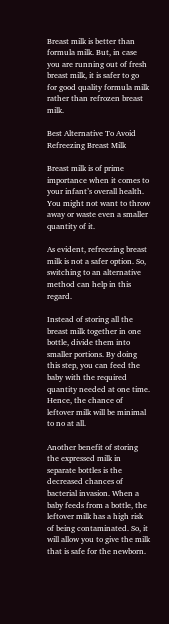Breast milk is better than formula milk. But, in case you are running out of fresh breast milk, it is safer to go for good quality formula milk rather than refrozen breast milk.

Best Alternative To Avoid Refreezing Breast Milk

Breast milk is of prime importance when it comes to your infant’s overall health. You might not want to throw away or waste even a smaller quantity of it.

As evident, refreezing breast milk is not a safer option. So, switching to an alternative method can help in this regard.

Instead of storing all the breast milk together in one bottle, divide them into smaller portions. By doing this step, you can feed the baby with the required quantity needed at one time. Hence, the chance of leftover milk will be minimal to no at all.

Another benefit of storing the expressed milk in separate bottles is the decreased chances of bacterial invasion. When a baby feeds from a bottle, the leftover milk has a high risk of being contaminated. So, it will allow you to give the milk that is safe for the newborn.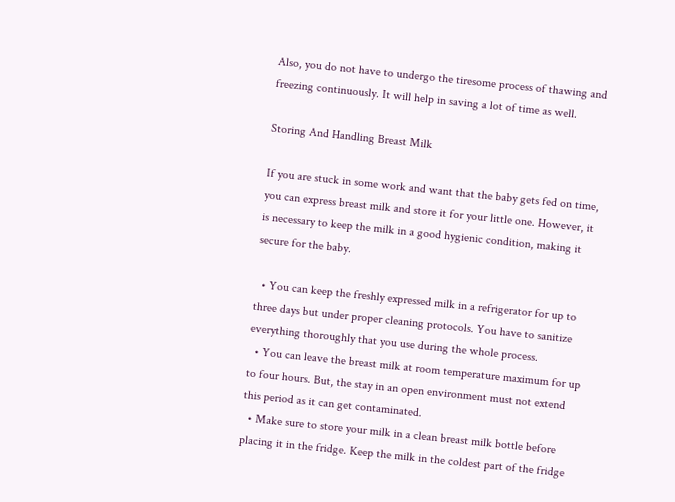Also, you do not have to undergo the tiresome process of thawing and freezing continuously. It will help in saving a lot of time as well.

Storing And Handling Breast Milk

If you are stuck in some work and want that the baby gets fed on time, you can express breast milk and store it for your little one. However, it is necessary to keep the milk in a good hygienic condition, making it secure for the baby.

  • You can keep the freshly expressed milk in a refrigerator for up to three days but under proper cleaning protocols. You have to sanitize everything thoroughly that you use during the whole process.
  • You can leave the breast milk at room temperature maximum for up to four hours. But, the stay in an open environment must not extend this period as it can get contaminated.
  • Make sure to store your milk in a clean breast milk bottle before placing it in the fridge. Keep the milk in the coldest part of the fridge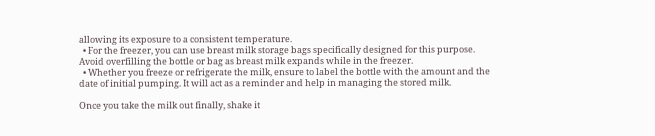allowing its exposure to a consistent temperature.
  • For the freezer, you can use breast milk storage bags specifically designed for this purpose. Avoid overfilling the bottle or bag as breast milk expands while in the freezer.
  • Whether you freeze or refrigerate the milk, ensure to label the bottle with the amount and the date of initial pumping. It will act as a reminder and help in managing the stored milk.

Once you take the milk out finally, shake it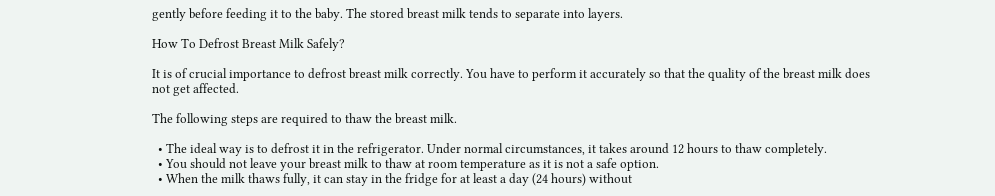gently before feeding it to the baby. The stored breast milk tends to separate into layers.

How To Defrost Breast Milk Safely?

It is of crucial importance to defrost breast milk correctly. You have to perform it accurately so that the quality of the breast milk does not get affected.

The following steps are required to thaw the breast milk.

  • The ideal way is to defrost it in the refrigerator. Under normal circumstances, it takes around 12 hours to thaw completely.
  • You should not leave your breast milk to thaw at room temperature as it is not a safe option.
  • When the milk thaws fully, it can stay in the fridge for at least a day (24 hours) without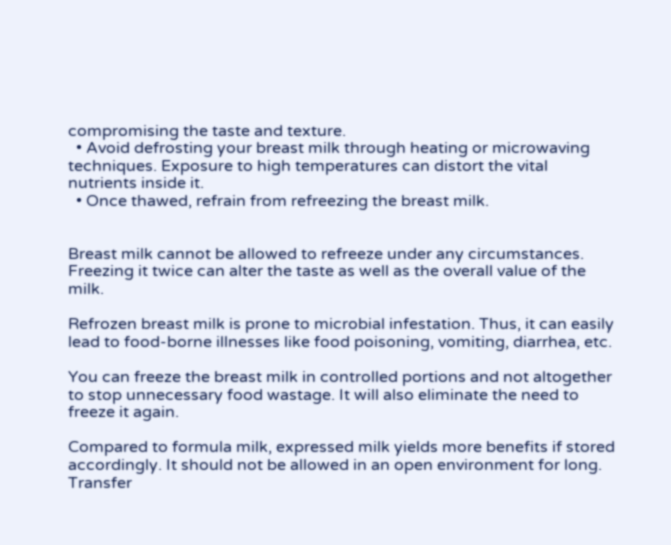compromising the taste and texture.
  • Avoid defrosting your breast milk through heating or microwaving techniques. Exposure to high temperatures can distort the vital nutrients inside it.
  • Once thawed, refrain from refreezing the breast milk.


Breast milk cannot be allowed to refreeze under any circumstances. Freezing it twice can alter the taste as well as the overall value of the milk.

Refrozen breast milk is prone to microbial infestation. Thus, it can easily lead to food-borne illnesses like food poisoning, vomiting, diarrhea, etc.

You can freeze the breast milk in controlled portions and not altogether to stop unnecessary food wastage. It will also eliminate the need to freeze it again.

Compared to formula milk, expressed milk yields more benefits if stored accordingly. It should not be allowed in an open environment for long. Transfer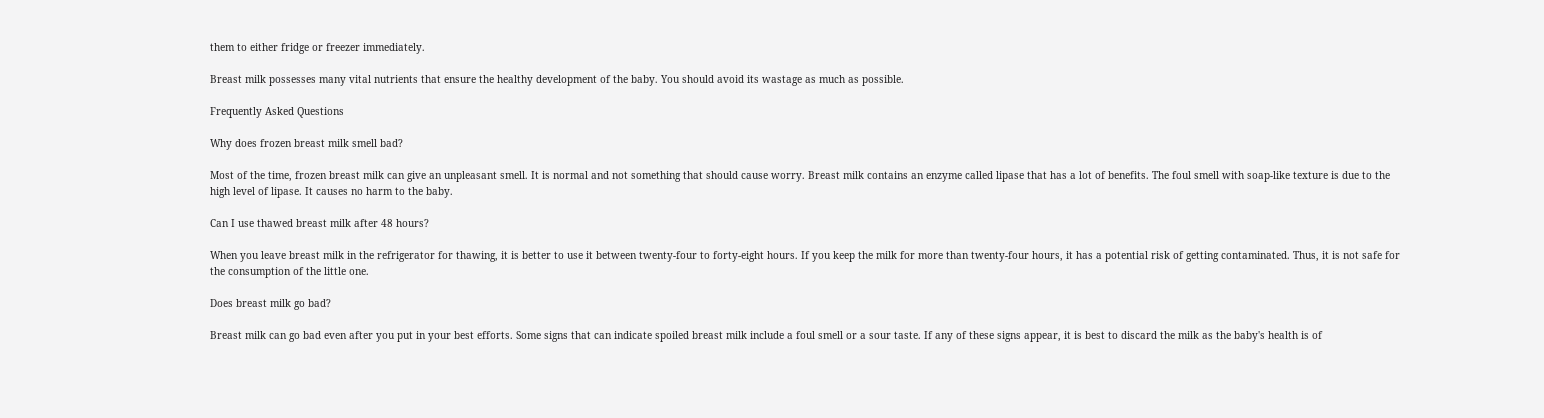them to either fridge or freezer immediately.

Breast milk possesses many vital nutrients that ensure the healthy development of the baby. You should avoid its wastage as much as possible.

Frequently Asked Questions

Why does frozen breast milk smell bad?

Most of the time, frozen breast milk can give an unpleasant smell. It is normal and not something that should cause worry. Breast milk contains an enzyme called lipase that has a lot of benefits. The foul smell with soap-like texture is due to the high level of lipase. It causes no harm to the baby.

Can I use thawed breast milk after 48 hours?

When you leave breast milk in the refrigerator for thawing, it is better to use it between twenty-four to forty-eight hours. If you keep the milk for more than twenty-four hours, it has a potential risk of getting contaminated. Thus, it is not safe for the consumption of the little one.

Does breast milk go bad?

Breast milk can go bad even after you put in your best efforts. Some signs that can indicate spoiled breast milk include a foul smell or a sour taste. If any of these signs appear, it is best to discard the milk as the baby's health is of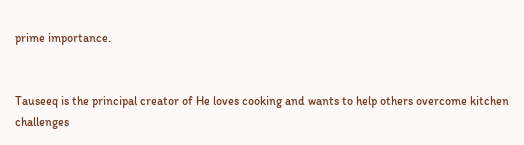prime importance.


Tauseeq is the principal creator of He loves cooking and wants to help others overcome kitchen challenges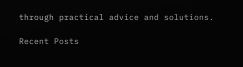through practical advice and solutions.

Recent Posts